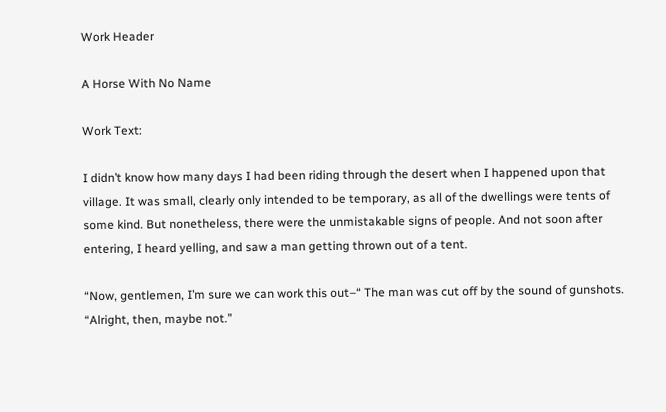Work Header

A Horse With No Name

Work Text:

I didn’t know how many days I had been riding through the desert when I happened upon that village. It was small, clearly only intended to be temporary, as all of the dwellings were tents of some kind. But nonetheless, there were the unmistakable signs of people. And not soon after entering, I heard yelling, and saw a man getting thrown out of a tent.

“Now, gentlemen, I’m sure we can work this out–“ The man was cut off by the sound of gunshots. “Alright, then, maybe not.”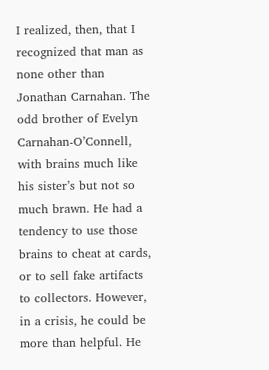I realized, then, that I recognized that man as none other than Jonathan Carnahan. The odd brother of Evelyn Carnahan-O’Connell, with brains much like his sister’s but not so much brawn. He had a tendency to use those brains to cheat at cards, or to sell fake artifacts to collectors. However, in a crisis, he could be more than helpful. He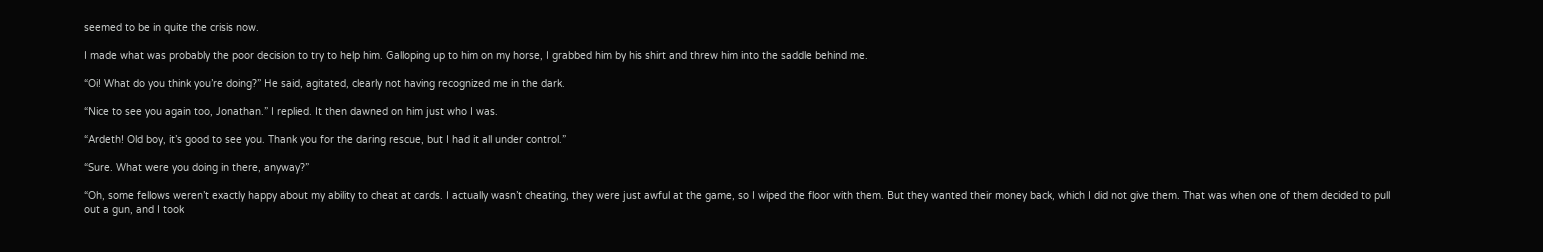seemed to be in quite the crisis now.

I made what was probably the poor decision to try to help him. Galloping up to him on my horse, I grabbed him by his shirt and threw him into the saddle behind me.

“Oi! What do you think you’re doing?” He said, agitated, clearly not having recognized me in the dark.

“Nice to see you again too, Jonathan.” I replied. It then dawned on him just who I was.

“Ardeth! Old boy, it’s good to see you. Thank you for the daring rescue, but I had it all under control.”

“Sure. What were you doing in there, anyway?”

“Oh, some fellows weren’t exactly happy about my ability to cheat at cards. I actually wasn’t cheating, they were just awful at the game, so I wiped the floor with them. But they wanted their money back, which I did not give them. That was when one of them decided to pull out a gun, and I took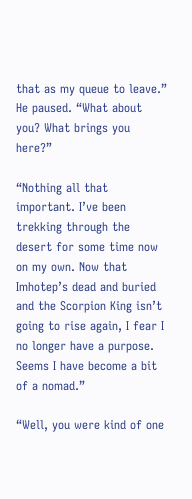that as my queue to leave.” He paused. “What about you? What brings you here?”

“Nothing all that important. I’ve been trekking through the desert for some time now on my own. Now that Imhotep’s dead and buried and the Scorpion King isn’t going to rise again, I fear I no longer have a purpose. Seems I have become a bit of a nomad.”

“Well, you were kind of one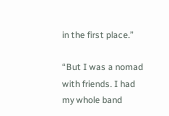in the first place.”

“But I was a nomad with friends. I had my whole band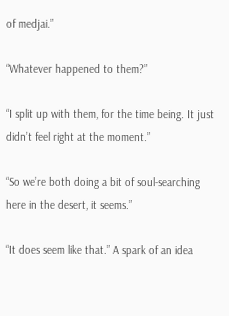of medjai.”

“Whatever happened to them?”

“I split up with them, for the time being. It just didn’t feel right at the moment.”

“So we’re both doing a bit of soul-searching here in the desert, it seems.”

“It does seem like that.” A spark of an idea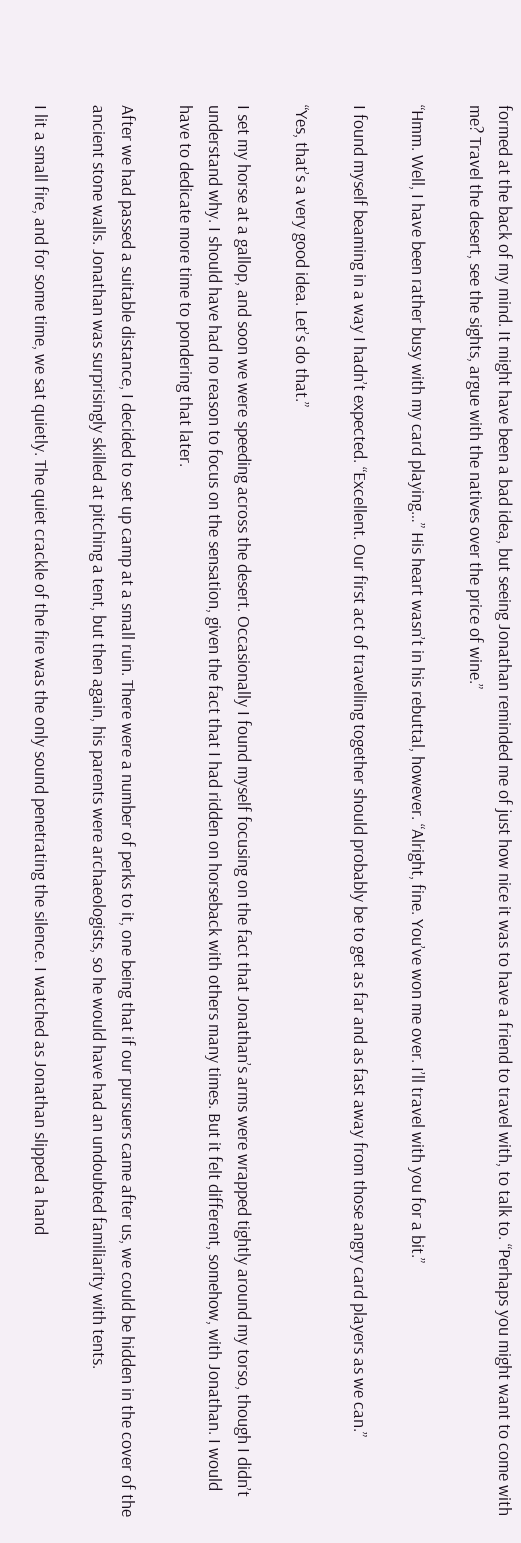formed at the back of my mind. It might have been a bad idea, but seeing Jonathan reminded me of just how nice it was to have a friend to travel with, to talk to. “Perhaps you might want to come with me? Travel the desert, see the sights, argue with the natives over the price of wine.”

“Hmm. Well, I have been rather busy with my card playing…” His heart wasn’t in his rebuttal, however. “Alright, fine. You’ve won me over. I’ll travel with you for a bit.”

I found myself beaming in a way I hadn’t expected. “Excellent. Our first act of travelling together should probably be to get as far and as fast away from those angry card players as we can.”

“Yes, that’s a very good idea. Let’s do that.”

I set my horse at a gallop, and soon we were speeding across the desert. Occasionally I found myself focusing on the fact that Jonathan’s arms were wrapped tightly around my torso, though I didn’t understand why. I should have had no reason to focus on the sensation, given the fact that I had ridden on horseback with others many times. But it felt different, somehow, with Jonathan. I would have to dedicate more time to pondering that later.

After we had passed a suitable distance, I decided to set up camp at a small ruin. There were a number of perks to it, one being that if our pursuers came after us, we could be hidden in the cover of the ancient stone walls. Jonathan was surprisingly skilled at pitching a tent, but then again, his parents were archaeologists, so he would have had an undoubted familiarity with tents.

I lit a small fire, and for some time, we sat quietly. The quiet crackle of the fire was the only sound penetrating the silence. I watched as Jonathan slipped a hand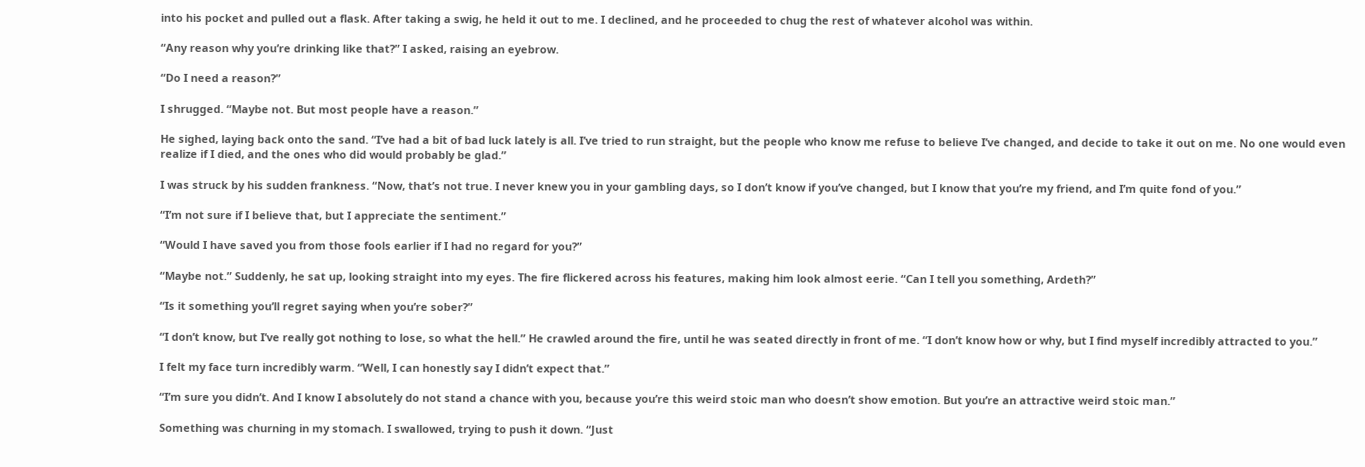into his pocket and pulled out a flask. After taking a swig, he held it out to me. I declined, and he proceeded to chug the rest of whatever alcohol was within.

“Any reason why you’re drinking like that?” I asked, raising an eyebrow.

“Do I need a reason?”

I shrugged. “Maybe not. But most people have a reason.”

He sighed, laying back onto the sand. “I’ve had a bit of bad luck lately is all. I’ve tried to run straight, but the people who know me refuse to believe I’ve changed, and decide to take it out on me. No one would even realize if I died, and the ones who did would probably be glad.”

I was struck by his sudden frankness. “Now, that’s not true. I never knew you in your gambling days, so I don’t know if you’ve changed, but I know that you’re my friend, and I’m quite fond of you.”

“I’m not sure if I believe that, but I appreciate the sentiment.”

“Would I have saved you from those fools earlier if I had no regard for you?”

“Maybe not.” Suddenly, he sat up, looking straight into my eyes. The fire flickered across his features, making him look almost eerie. “Can I tell you something, Ardeth?”

“Is it something you’ll regret saying when you’re sober?”

“I don’t know, but I’ve really got nothing to lose, so what the hell.” He crawled around the fire, until he was seated directly in front of me. “I don’t know how or why, but I find myself incredibly attracted to you.”

I felt my face turn incredibly warm. “Well, I can honestly say I didn’t expect that.”

“I’m sure you didn’t. And I know I absolutely do not stand a chance with you, because you’re this weird stoic man who doesn’t show emotion. But you’re an attractive weird stoic man.”

Something was churning in my stomach. I swallowed, trying to push it down. “Just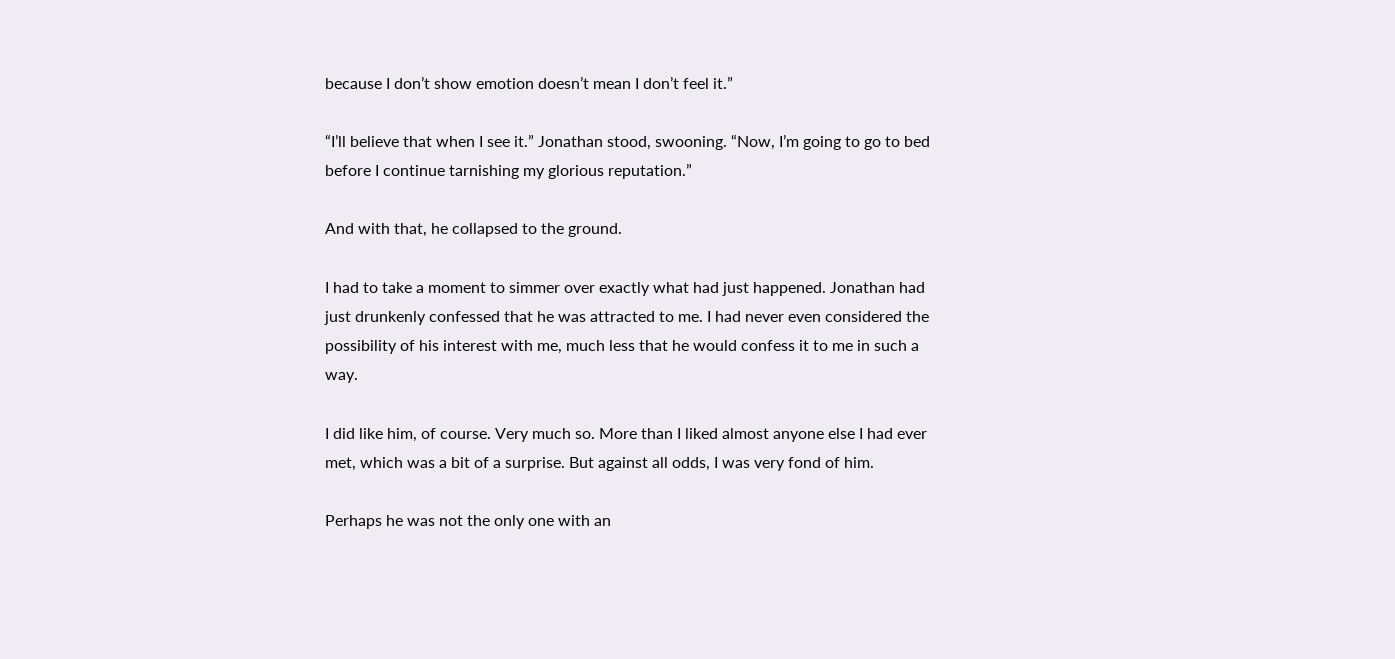because I don’t show emotion doesn’t mean I don’t feel it.”

“I’ll believe that when I see it.” Jonathan stood, swooning. “Now, I’m going to go to bed before I continue tarnishing my glorious reputation.”

And with that, he collapsed to the ground.

I had to take a moment to simmer over exactly what had just happened. Jonathan had just drunkenly confessed that he was attracted to me. I had never even considered the possibility of his interest with me, much less that he would confess it to me in such a way.

I did like him, of course. Very much so. More than I liked almost anyone else I had ever met, which was a bit of a surprise. But against all odds, I was very fond of him.

Perhaps he was not the only one with an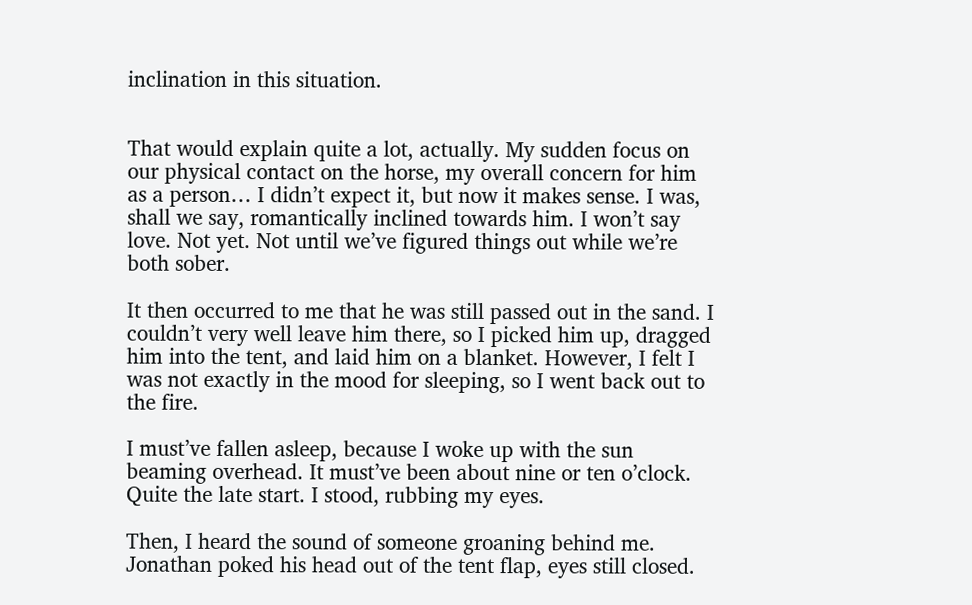inclination in this situation.


That would explain quite a lot, actually. My sudden focus on our physical contact on the horse, my overall concern for him as a person… I didn’t expect it, but now it makes sense. I was, shall we say, romantically inclined towards him. I won’t say love. Not yet. Not until we’ve figured things out while we’re both sober.

It then occurred to me that he was still passed out in the sand. I couldn’t very well leave him there, so I picked him up, dragged him into the tent, and laid him on a blanket. However, I felt I was not exactly in the mood for sleeping, so I went back out to the fire.

I must’ve fallen asleep, because I woke up with the sun beaming overhead. It must’ve been about nine or ten o’clock. Quite the late start. I stood, rubbing my eyes.

Then, I heard the sound of someone groaning behind me. Jonathan poked his head out of the tent flap, eyes still closed.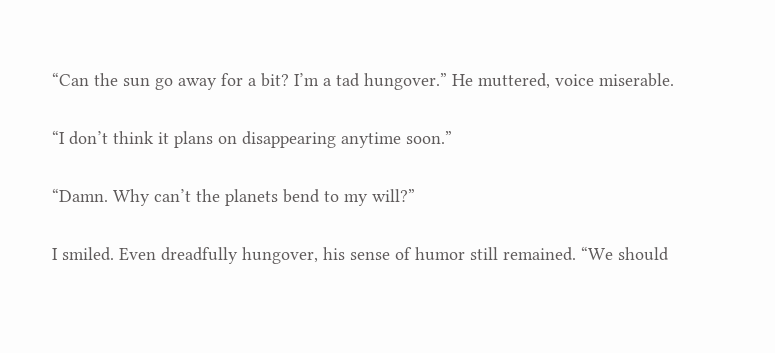“Can the sun go away for a bit? I’m a tad hungover.” He muttered, voice miserable.

“I don’t think it plans on disappearing anytime soon.”

“Damn. Why can’t the planets bend to my will?”

I smiled. Even dreadfully hungover, his sense of humor still remained. “We should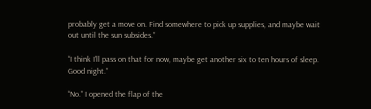probably get a move on. Find somewhere to pick up supplies, and maybe wait out until the sun subsides.”

“I think I’ll pass on that for now, maybe get another six to ten hours of sleep. Good night.”

“No.” I opened the flap of the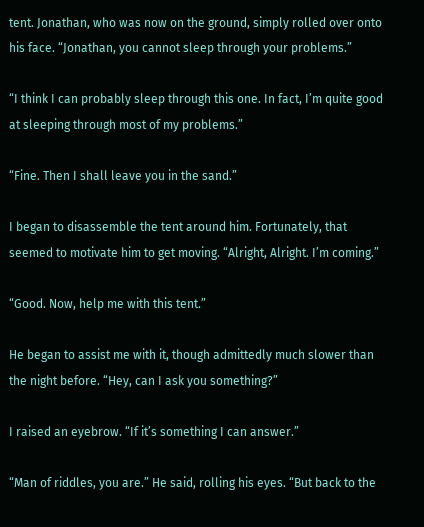tent. Jonathan, who was now on the ground, simply rolled over onto his face. “Jonathan, you cannot sleep through your problems.”

“I think I can probably sleep through this one. In fact, I’m quite good at sleeping through most of my problems.”

“Fine. Then I shall leave you in the sand.”

I began to disassemble the tent around him. Fortunately, that seemed to motivate him to get moving. “Alright, Alright. I’m coming.”

“Good. Now, help me with this tent.”

He began to assist me with it, though admittedly much slower than the night before. “Hey, can I ask you something?”

I raised an eyebrow. “If it’s something I can answer.”

“Man of riddles, you are.” He said, rolling his eyes. “But back to the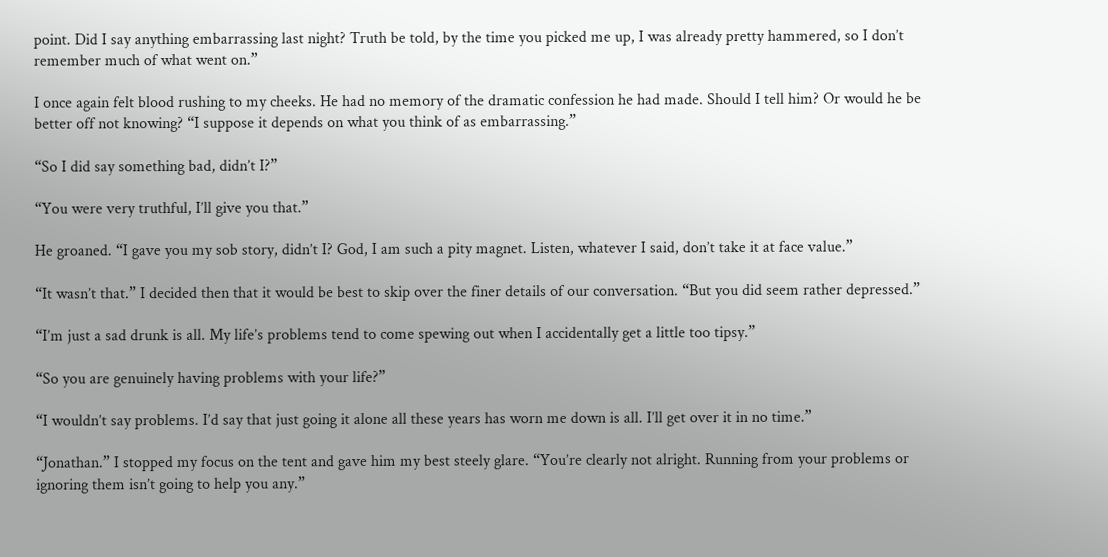point. Did I say anything embarrassing last night? Truth be told, by the time you picked me up, I was already pretty hammered, so I don’t remember much of what went on.”

I once again felt blood rushing to my cheeks. He had no memory of the dramatic confession he had made. Should I tell him? Or would he be better off not knowing? “I suppose it depends on what you think of as embarrassing.”

“So I did say something bad, didn’t I?”

“You were very truthful, I’ll give you that.”

He groaned. “I gave you my sob story, didn’t I? God, I am such a pity magnet. Listen, whatever I said, don’t take it at face value.”

“It wasn’t that.” I decided then that it would be best to skip over the finer details of our conversation. “But you did seem rather depressed.”

“I’m just a sad drunk is all. My life’s problems tend to come spewing out when I accidentally get a little too tipsy.”

“So you are genuinely having problems with your life?”

“I wouldn’t say problems. I’d say that just going it alone all these years has worn me down is all. I’ll get over it in no time.”

“Jonathan.” I stopped my focus on the tent and gave him my best steely glare. “You’re clearly not alright. Running from your problems or ignoring them isn’t going to help you any.”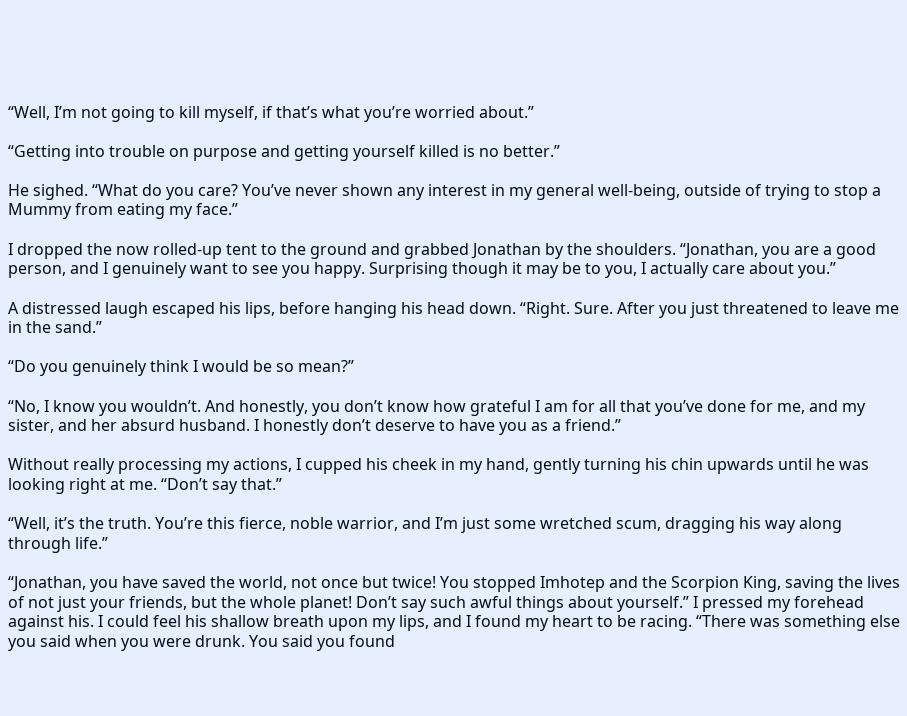“Well, I’m not going to kill myself, if that’s what you’re worried about.”

“Getting into trouble on purpose and getting yourself killed is no better.”

He sighed. “What do you care? You’ve never shown any interest in my general well-being, outside of trying to stop a Mummy from eating my face.”

I dropped the now rolled-up tent to the ground and grabbed Jonathan by the shoulders. “Jonathan, you are a good person, and I genuinely want to see you happy. Surprising though it may be to you, I actually care about you.”

A distressed laugh escaped his lips, before hanging his head down. “Right. Sure. After you just threatened to leave me in the sand.”

“Do you genuinely think I would be so mean?”

“No, I know you wouldn’t. And honestly, you don’t know how grateful I am for all that you’ve done for me, and my sister, and her absurd husband. I honestly don’t deserve to have you as a friend.”

Without really processing my actions, I cupped his cheek in my hand, gently turning his chin upwards until he was looking right at me. “Don’t say that.”

“Well, it’s the truth. You’re this fierce, noble warrior, and I’m just some wretched scum, dragging his way along through life.”

“Jonathan, you have saved the world, not once but twice! You stopped Imhotep and the Scorpion King, saving the lives of not just your friends, but the whole planet! Don’t say such awful things about yourself.” I pressed my forehead against his. I could feel his shallow breath upon my lips, and I found my heart to be racing. “There was something else you said when you were drunk. You said you found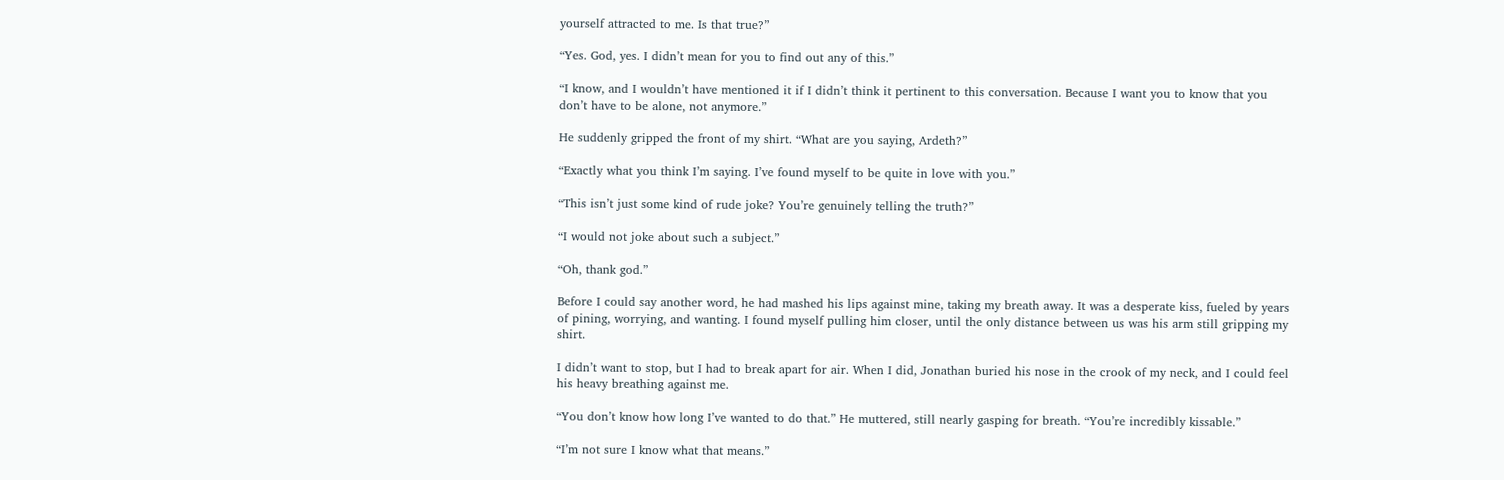yourself attracted to me. Is that true?”

“Yes. God, yes. I didn’t mean for you to find out any of this.”

“I know, and I wouldn’t have mentioned it if I didn’t think it pertinent to this conversation. Because I want you to know that you don’t have to be alone, not anymore.”

He suddenly gripped the front of my shirt. “What are you saying, Ardeth?”

“Exactly what you think I’m saying. I’ve found myself to be quite in love with you.”

“This isn’t just some kind of rude joke? You’re genuinely telling the truth?”

“I would not joke about such a subject.”

“Oh, thank god.”

Before I could say another word, he had mashed his lips against mine, taking my breath away. It was a desperate kiss, fueled by years of pining, worrying, and wanting. I found myself pulling him closer, until the only distance between us was his arm still gripping my shirt.

I didn’t want to stop, but I had to break apart for air. When I did, Jonathan buried his nose in the crook of my neck, and I could feel his heavy breathing against me.

“You don’t know how long I’ve wanted to do that.” He muttered, still nearly gasping for breath. “You’re incredibly kissable.”

“I’m not sure I know what that means.”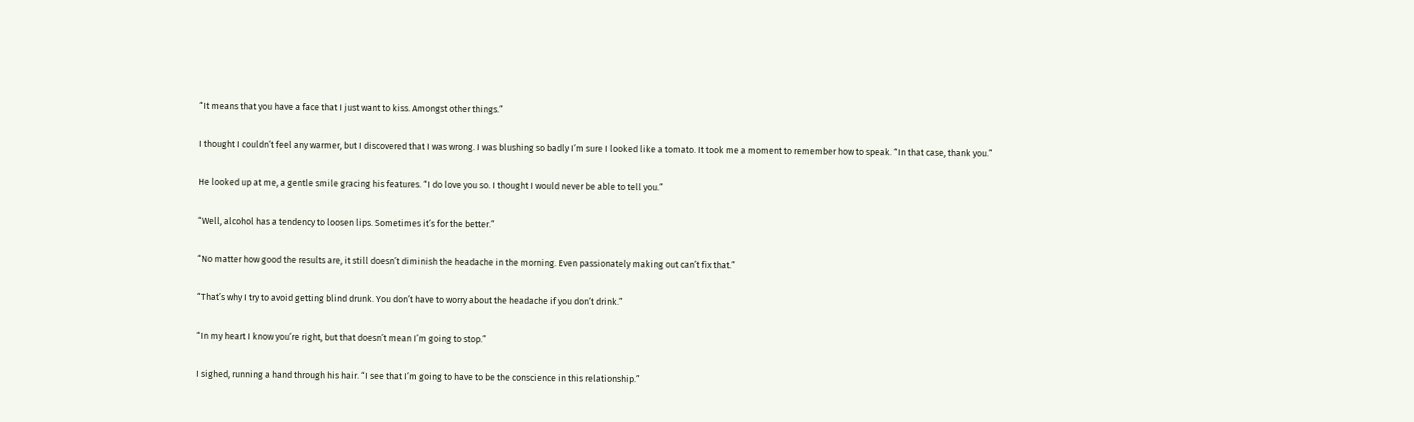“It means that you have a face that I just want to kiss. Amongst other things.”

I thought I couldn’t feel any warmer, but I discovered that I was wrong. I was blushing so badly I’m sure I looked like a tomato. It took me a moment to remember how to speak. “In that case, thank you.”

He looked up at me, a gentle smile gracing his features. “I do love you so. I thought I would never be able to tell you.”

“Well, alcohol has a tendency to loosen lips. Sometimes it’s for the better.”

“No matter how good the results are, it still doesn’t diminish the headache in the morning. Even passionately making out can’t fix that.”

“That’s why I try to avoid getting blind drunk. You don’t have to worry about the headache if you don’t drink.”

“In my heart I know you’re right, but that doesn’t mean I’m going to stop.”

I sighed, running a hand through his hair. “I see that I’m going to have to be the conscience in this relationship.”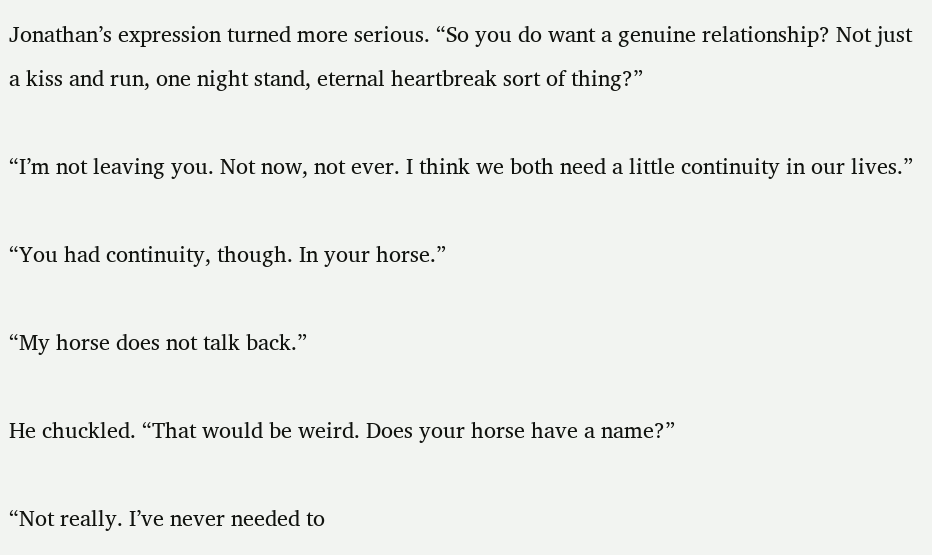Jonathan’s expression turned more serious. “So you do want a genuine relationship? Not just a kiss and run, one night stand, eternal heartbreak sort of thing?”

“I’m not leaving you. Not now, not ever. I think we both need a little continuity in our lives.”

“You had continuity, though. In your horse.”

“My horse does not talk back.”

He chuckled. “That would be weird. Does your horse have a name?”

“Not really. I’ve never needed to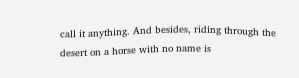call it anything. And besides, riding through the desert on a horse with no name is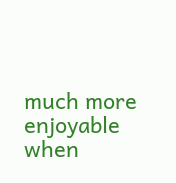much more enjoyable when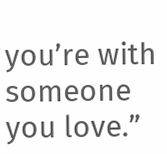you’re with someone you love.”